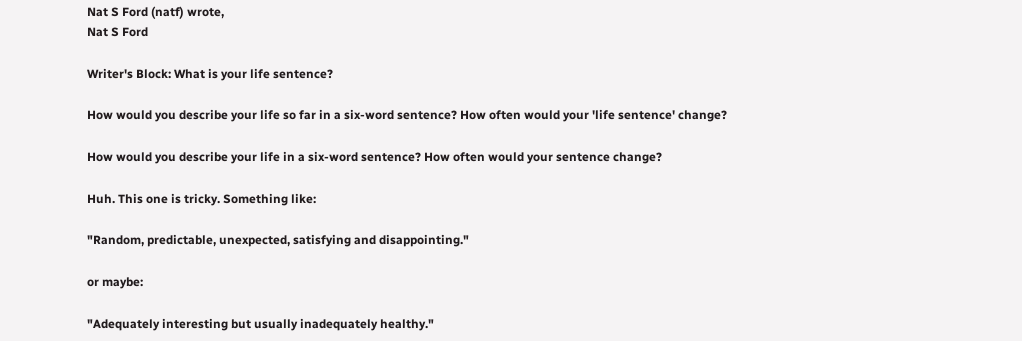Nat S Ford (natf) wrote,
Nat S Ford

Writer's Block: What is your life sentence?

How would you describe your life so far in a six-word sentence? How often would your 'life sentence' change?

How would you describe your life in a six-word sentence? How often would your sentence change?

Huh. This one is tricky. Something like:

"Random, predictable, unexpected, satisfying and disappointing."

or maybe:

"Adequately interesting but usually inadequately healthy."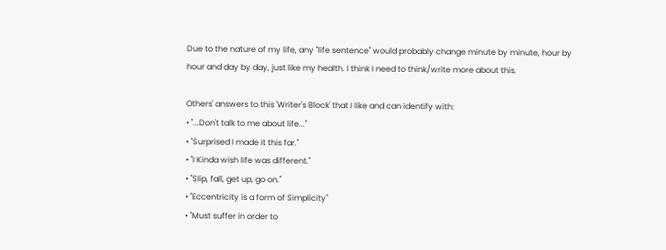Due to the nature of my life, any "life sentence" would probably change minute by minute, hour by hour and day by day, just like my health. I think I need to think/write more about this.

Others' answers to this 'Writer's Block' that I like and can identify with:
• "...Don't talk to me about life..."
• "Surprised I made it this far."
• "I Kinda wish life was different."
• "Slip, fall, get up, go on."
• "Eccentricity is a form of Simplicity"
• "Must suffer in order to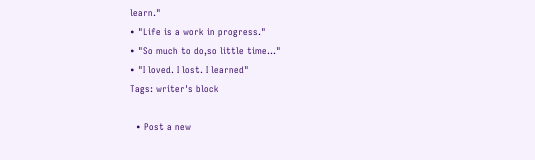learn."
• "Life is a work in progress."
• "So much to do,so little time…"
• "I loved. I lost. I learned"
Tags: writer's block

  • Post a new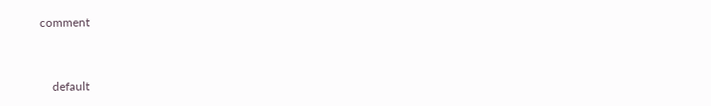comment


    default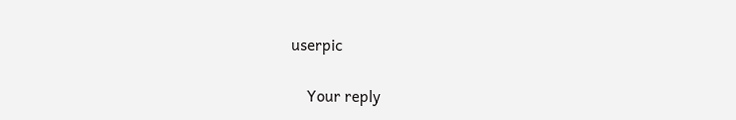userpic

    Your reply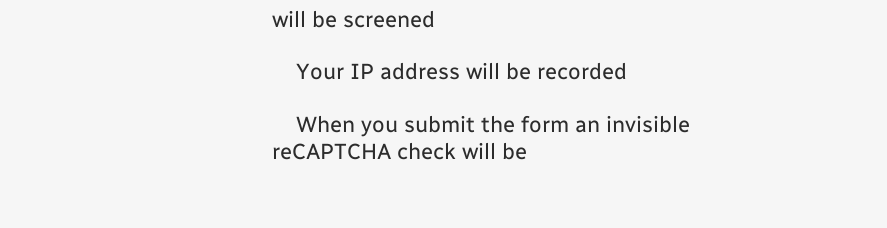will be screened

    Your IP address will be recorded

    When you submit the form an invisible reCAPTCHA check will be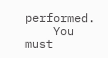performed.
    You must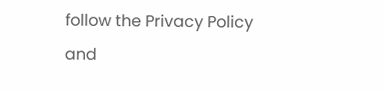follow the Privacy Policy and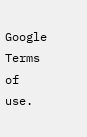Google Terms of use.